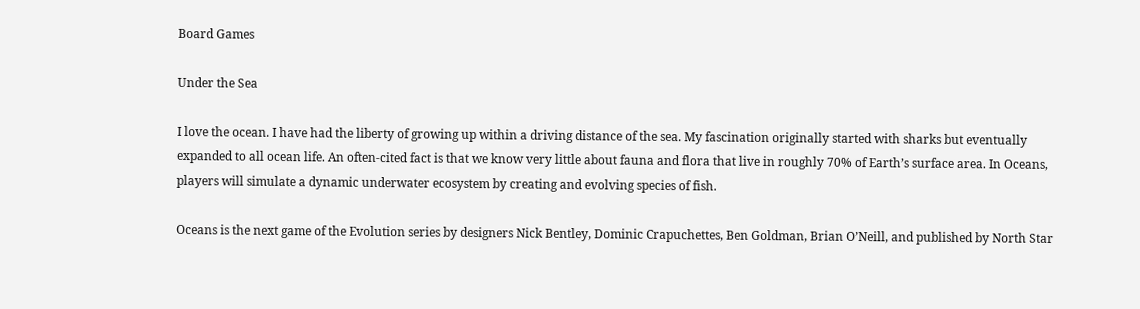Board Games

Under the Sea

I love the ocean. I have had the liberty of growing up within a driving distance of the sea. My fascination originally started with sharks but eventually expanded to all ocean life. An often-cited fact is that we know very little about fauna and flora that live in roughly 70% of Earth’s surface area. In Oceans, players will simulate a dynamic underwater ecosystem by creating and evolving species of fish.

Oceans is the next game of the Evolution series by designers Nick Bentley, Dominic Crapuchettes, Ben Goldman, Brian O’Neill, and published by North Star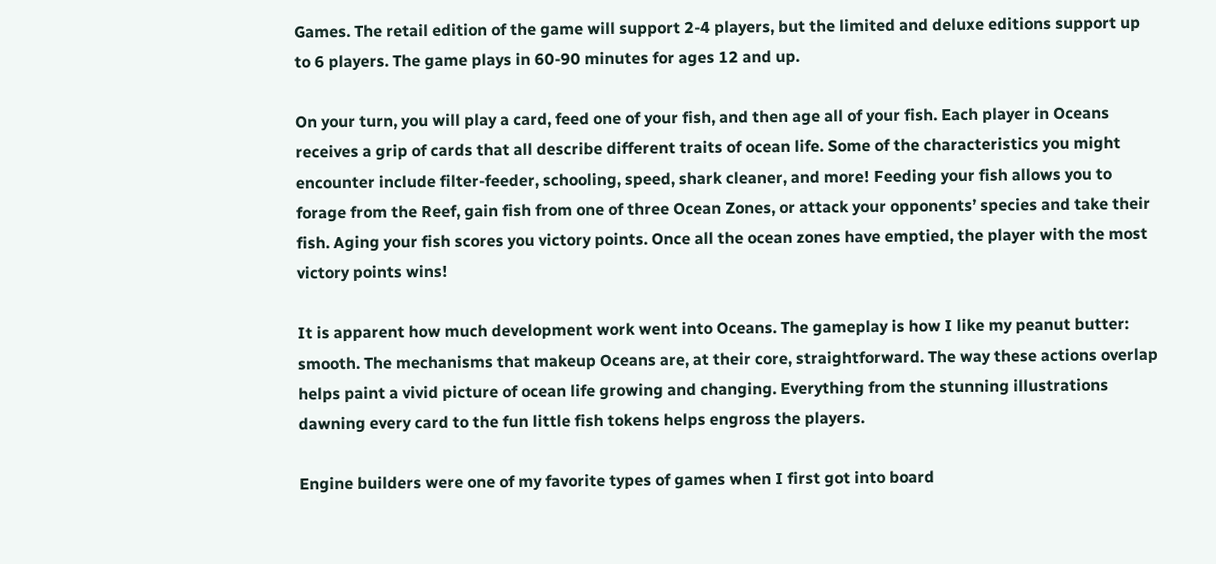Games. The retail edition of the game will support 2-4 players, but the limited and deluxe editions support up to 6 players. The game plays in 60-90 minutes for ages 12 and up.

On your turn, you will play a card, feed one of your fish, and then age all of your fish. Each player in Oceans receives a grip of cards that all describe different traits of ocean life. Some of the characteristics you might encounter include filter-feeder, schooling, speed, shark cleaner, and more! Feeding your fish allows you to forage from the Reef, gain fish from one of three Ocean Zones, or attack your opponents’ species and take their fish. Aging your fish scores you victory points. Once all the ocean zones have emptied, the player with the most victory points wins!

It is apparent how much development work went into Oceans. The gameplay is how I like my peanut butter: smooth. The mechanisms that makeup Oceans are, at their core, straightforward. The way these actions overlap helps paint a vivid picture of ocean life growing and changing. Everything from the stunning illustrations dawning every card to the fun little fish tokens helps engross the players.

Engine builders were one of my favorite types of games when I first got into board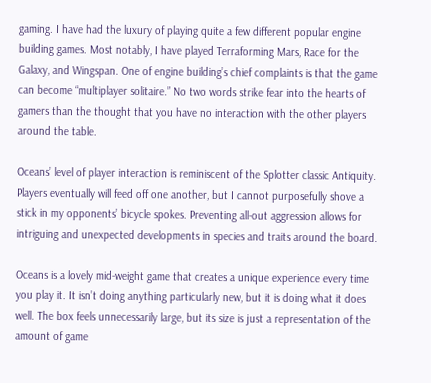gaming. I have had the luxury of playing quite a few different popular engine building games. Most notably, I have played Terraforming Mars, Race for the Galaxy, and Wingspan. One of engine building’s chief complaints is that the game can become “multiplayer solitaire.” No two words strike fear into the hearts of gamers than the thought that you have no interaction with the other players around the table.

Oceans’ level of player interaction is reminiscent of the Splotter classic Antiquity. Players eventually will feed off one another, but I cannot purposefully shove a stick in my opponents’ bicycle spokes. Preventing all-out aggression allows for intriguing and unexpected developments in species and traits around the board.

Oceans is a lovely mid-weight game that creates a unique experience every time you play it. It isn’t doing anything particularly new, but it is doing what it does well. The box feels unnecessarily large, but its size is just a representation of the amount of game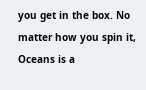you get in the box. No matter how you spin it, Oceans is a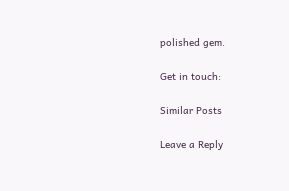polished gem.

Get in touch:

Similar Posts

Leave a Reply